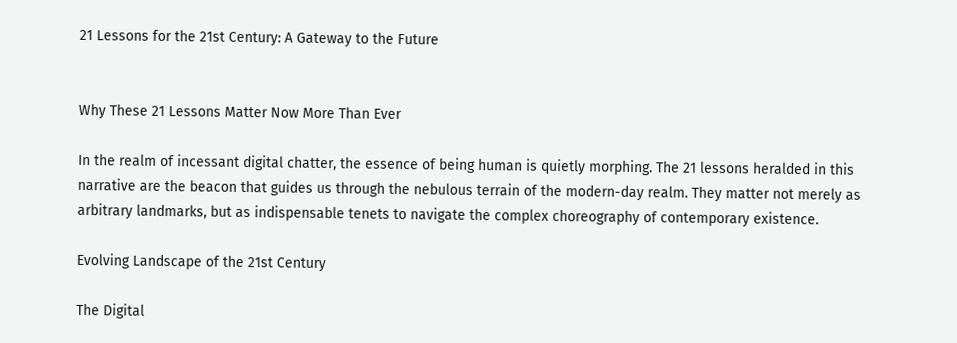21 Lessons for the 21st Century: A Gateway to the Future


Why These 21 Lessons Matter Now More Than Ever

In the realm of incessant digital chatter, the essence of being human is quietly morphing. The 21 lessons heralded in this narrative are the beacon that guides us through the nebulous terrain of the modern-day realm. They matter not merely as arbitrary landmarks, but as indispensable tenets to navigate the complex choreography of contemporary existence.

Evolving Landscape of the 21st Century

The Digital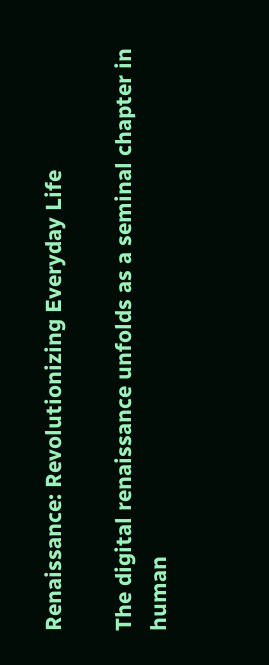Renaissance: Revolutionizing Everyday Life

The digital renaissance unfolds as a seminal chapter in human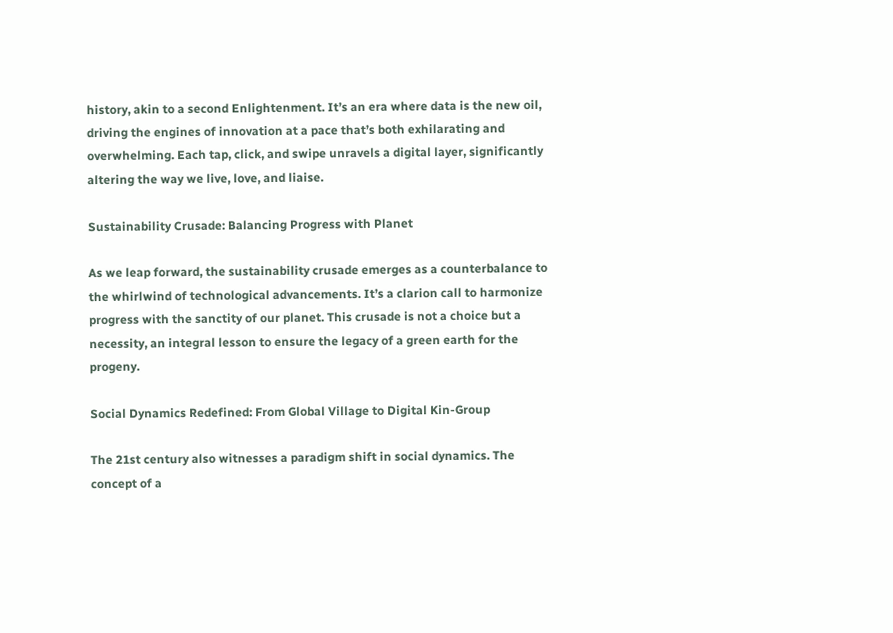history, akin to a second Enlightenment. It’s an era where data is the new oil, driving the engines of innovation at a pace that’s both exhilarating and overwhelming. Each tap, click, and swipe unravels a digital layer, significantly altering the way we live, love, and liaise.

Sustainability Crusade: Balancing Progress with Planet

As we leap forward, the sustainability crusade emerges as a counterbalance to the whirlwind of technological advancements. It’s a clarion call to harmonize progress with the sanctity of our planet. This crusade is not a choice but a necessity, an integral lesson to ensure the legacy of a green earth for the progeny.

Social Dynamics Redefined: From Global Village to Digital Kin-Group

The 21st century also witnesses a paradigm shift in social dynamics. The concept of a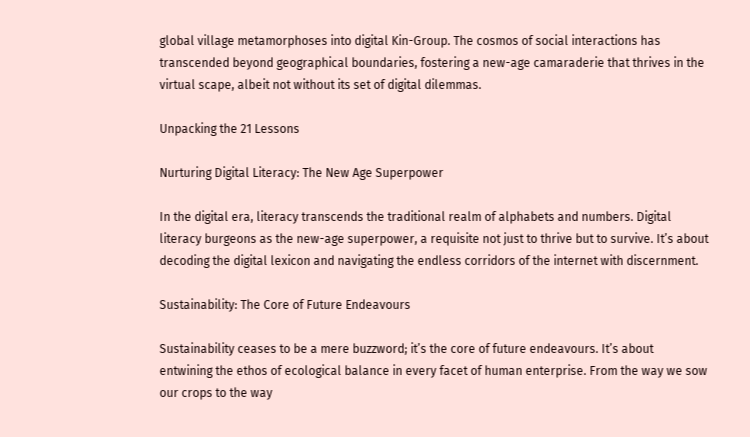global village metamorphoses into digital Kin-Group. The cosmos of social interactions has transcended beyond geographical boundaries, fostering a new-age camaraderie that thrives in the virtual scape, albeit not without its set of digital dilemmas.

Unpacking the 21 Lessons

Nurturing Digital Literacy: The New Age Superpower

In the digital era, literacy transcends the traditional realm of alphabets and numbers. Digital literacy burgeons as the new-age superpower, a requisite not just to thrive but to survive. It’s about decoding the digital lexicon and navigating the endless corridors of the internet with discernment.

Sustainability: The Core of Future Endeavours

Sustainability ceases to be a mere buzzword; it’s the core of future endeavours. It’s about entwining the ethos of ecological balance in every facet of human enterprise. From the way we sow our crops to the way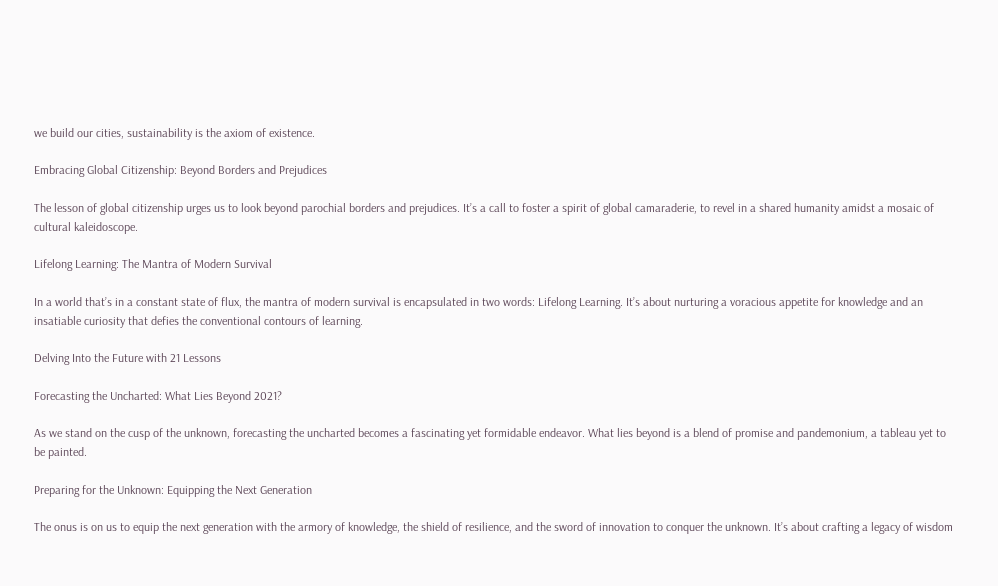we build our cities, sustainability is the axiom of existence.

Embracing Global Citizenship: Beyond Borders and Prejudices

The lesson of global citizenship urges us to look beyond parochial borders and prejudices. It’s a call to foster a spirit of global camaraderie, to revel in a shared humanity amidst a mosaic of cultural kaleidoscope.

Lifelong Learning: The Mantra of Modern Survival

In a world that’s in a constant state of flux, the mantra of modern survival is encapsulated in two words: Lifelong Learning. It’s about nurturing a voracious appetite for knowledge and an insatiable curiosity that defies the conventional contours of learning.

Delving Into the Future with 21 Lessons

Forecasting the Uncharted: What Lies Beyond 2021?

As we stand on the cusp of the unknown, forecasting the uncharted becomes a fascinating yet formidable endeavor. What lies beyond is a blend of promise and pandemonium, a tableau yet to be painted.

Preparing for the Unknown: Equipping the Next Generation

The onus is on us to equip the next generation with the armory of knowledge, the shield of resilience, and the sword of innovation to conquer the unknown. It’s about crafting a legacy of wisdom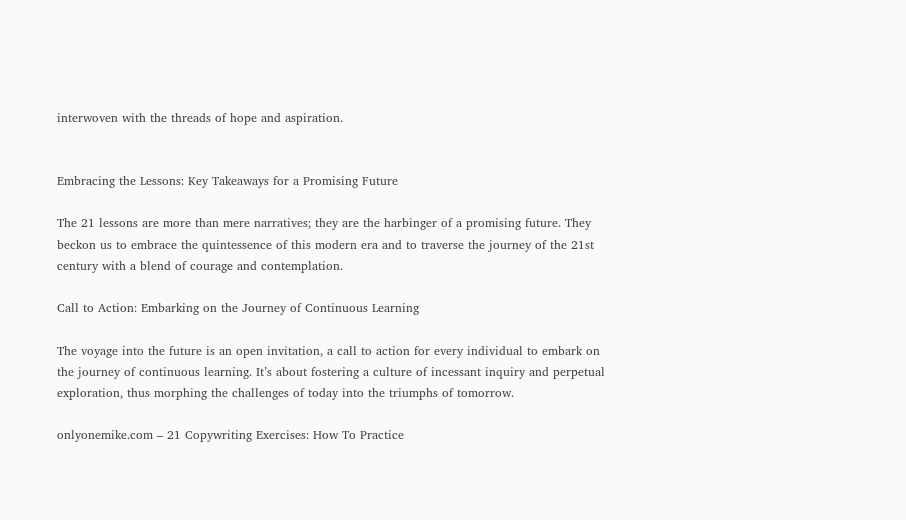interwoven with the threads of hope and aspiration.


Embracing the Lessons: Key Takeaways for a Promising Future

The 21 lessons are more than mere narratives; they are the harbinger of a promising future. They beckon us to embrace the quintessence of this modern era and to traverse the journey of the 21st century with a blend of courage and contemplation.

Call to Action: Embarking on the Journey of Continuous Learning

The voyage into the future is an open invitation, a call to action for every individual to embark on the journey of continuous learning. It’s about fostering a culture of incessant inquiry and perpetual exploration, thus morphing the challenges of today into the triumphs of tomorrow.

onlyonemike.com – 21 Copywriting Exercises: How To Practice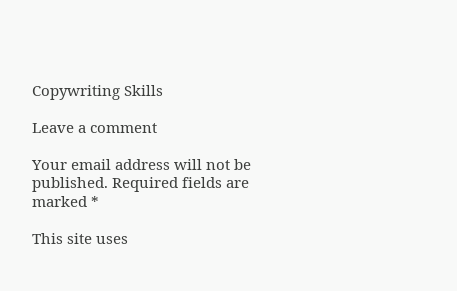Copywriting Skills

Leave a comment

Your email address will not be published. Required fields are marked *

This site uses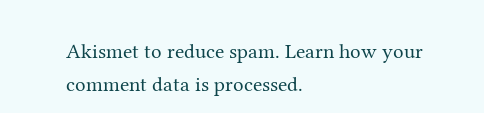Akismet to reduce spam. Learn how your comment data is processed.